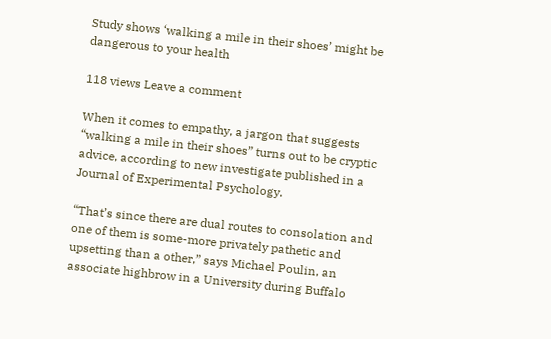Study shows ‘walking a mile in their shoes’ might be dangerous to your health

118 views Leave a comment

When it comes to empathy, a jargon that suggests “walking a mile in their shoes” turns out to be cryptic advice, according to new investigate published in a Journal of Experimental Psychology.

“That’s since there are dual routes to consolation and one of them is some-more privately pathetic and upsetting than a other,” says Michael Poulin, an associate highbrow in a University during Buffalo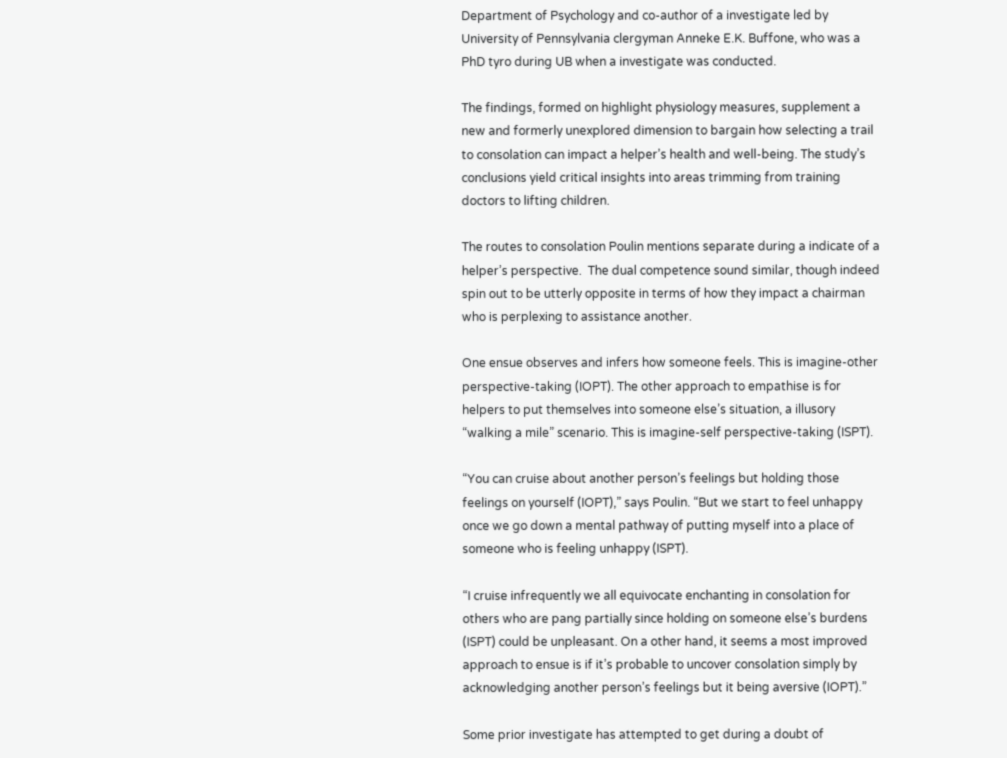Department of Psychology and co-author of a investigate led by University of Pennsylvania clergyman Anneke E.K. Buffone, who was a PhD tyro during UB when a investigate was conducted.

The findings, formed on highlight physiology measures, supplement a new and formerly unexplored dimension to bargain how selecting a trail to consolation can impact a helper’s health and well-being. The study’s conclusions yield critical insights into areas trimming from training doctors to lifting children.

The routes to consolation Poulin mentions separate during a indicate of a helper’s perspective.  The dual competence sound similar, though indeed spin out to be utterly opposite in terms of how they impact a chairman who is perplexing to assistance another.

One ensue observes and infers how someone feels. This is imagine-other perspective-taking (IOPT). The other approach to empathise is for helpers to put themselves into someone else’s situation, a illusory “walking a mile” scenario. This is imagine-self perspective-taking (ISPT).

“You can cruise about another person’s feelings but holding those feelings on yourself (IOPT),” says Poulin. “But we start to feel unhappy once we go down a mental pathway of putting myself into a place of someone who is feeling unhappy (ISPT).

“I cruise infrequently we all equivocate enchanting in consolation for others who are pang partially since holding on someone else’s burdens (ISPT) could be unpleasant. On a other hand, it seems a most improved approach to ensue is if it’s probable to uncover consolation simply by acknowledging another person’s feelings but it being aversive (IOPT).”

Some prior investigate has attempted to get during a doubt of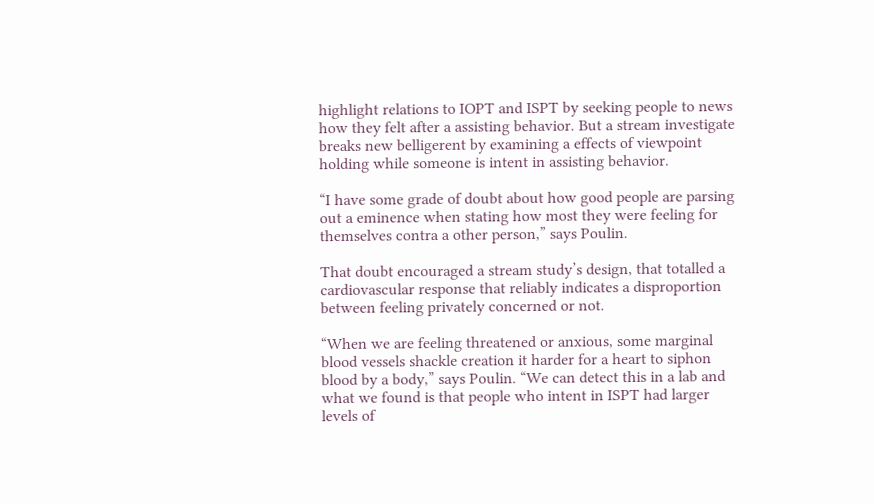highlight relations to IOPT and ISPT by seeking people to news how they felt after a assisting behavior. But a stream investigate breaks new belligerent by examining a effects of viewpoint holding while someone is intent in assisting behavior.

“I have some grade of doubt about how good people are parsing out a eminence when stating how most they were feeling for themselves contra a other person,” says Poulin.

That doubt encouraged a stream study’s design, that totalled a cardiovascular response that reliably indicates a disproportion between feeling privately concerned or not.

“When we are feeling threatened or anxious, some marginal blood vessels shackle creation it harder for a heart to siphon blood by a body,” says Poulin. “We can detect this in a lab and what we found is that people who intent in ISPT had larger levels of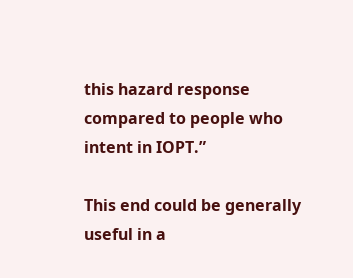this hazard response compared to people who intent in IOPT.”

This end could be generally useful in a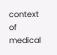context of medical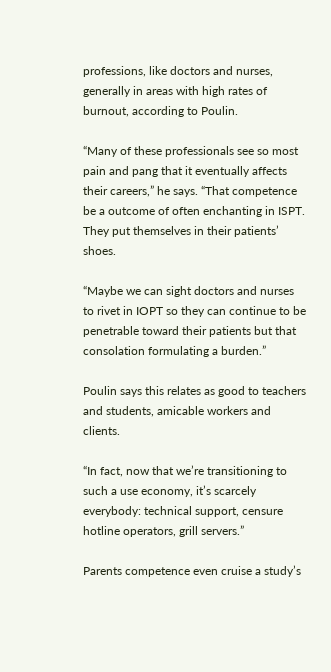professions, like doctors and nurses, generally in areas with high rates of burnout, according to Poulin.

“Many of these professionals see so most pain and pang that it eventually affects their careers,” he says. “That competence be a outcome of often enchanting in ISPT. They put themselves in their patients’ shoes.

“Maybe we can sight doctors and nurses to rivet in IOPT so they can continue to be penetrable toward their patients but that consolation formulating a burden.”

Poulin says this relates as good to teachers and students, amicable workers and clients.

“In fact, now that we’re transitioning to such a use economy, it’s scarcely everybody: technical support, censure hotline operators, grill servers.”

Parents competence even cruise a study’s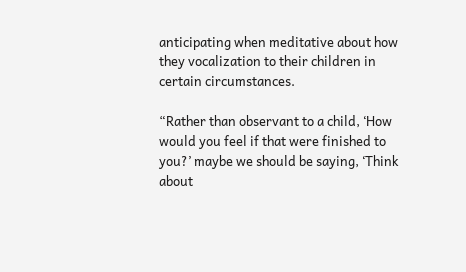anticipating when meditative about how they vocalization to their children in certain circumstances.

“Rather than observant to a child, ‘How would you feel if that were finished to you?’ maybe we should be saying, ‘Think about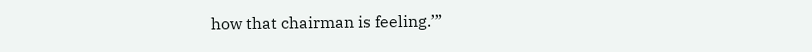how that chairman is feeling.’”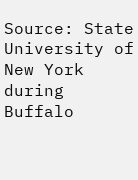Source: State University of New York during Buffalo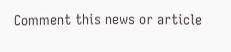Comment this news or article